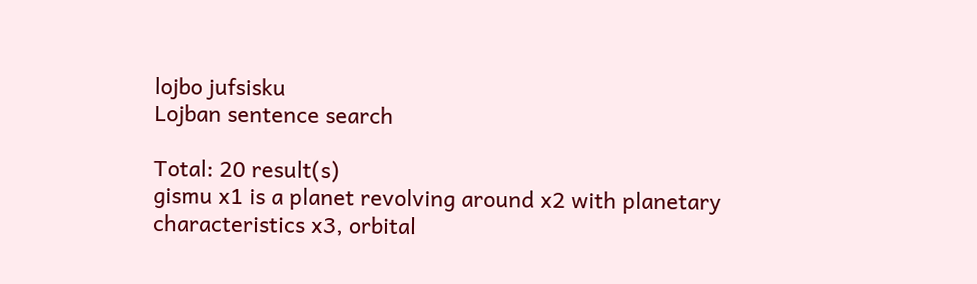lojbo jufsisku
Lojban sentence search

Total: 20 result(s)
gismu x1 is a planet revolving around x2 with planetary characteristics x3, orbital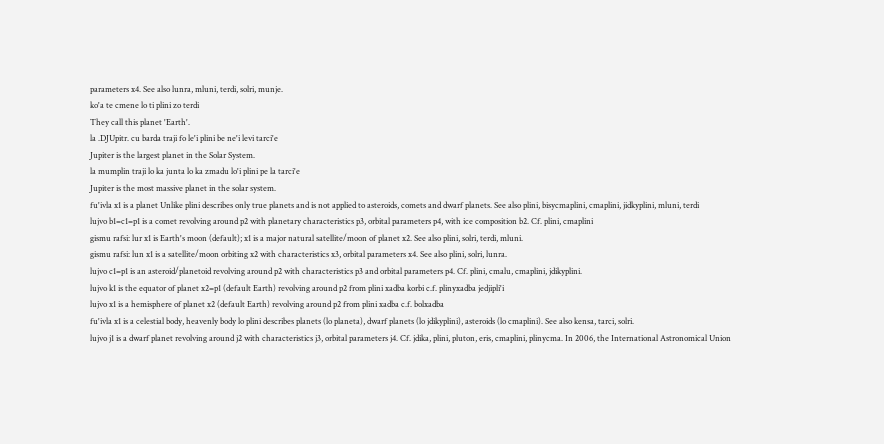parameters x4. See also lunra, mluni, terdi, solri, munje.
ko'a te cmene lo ti plini zo terdi
They call this planet 'Earth'.
la .DJUpitr. cu barda traji fo le'i plini be ne'i levi tarci'e
Jupiter is the largest planet in the Solar System.
la mumplin traji lo ka junta lo ka zmadu lo'i plini pe la tarci'e
Jupiter is the most massive planet in the solar system.
fu'ivla x1 is a planet Unlike plini describes only true planets and is not applied to asteroids, comets and dwarf planets. See also plini, bisycmaplini, cmaplini, jidkyplini, mluni, terdi
lujvo b1=c1=p1 is a comet revolving around p2 with planetary characteristics p3, orbital parameters p4, with ice composition b2. Cf. plini, cmaplini
gismu rafsi: lur x1 is Earth's moon (default); x1 is a major natural satellite/moon of planet x2. See also plini, solri, terdi, mluni.
gismu rafsi: lun x1 is a satellite/moon orbiting x2 with characteristics x3, orbital parameters x4. See also plini, solri, lunra.
lujvo c1=p1 is an asteroid/planetoid revolving around p2 with characteristics p3 and orbital parameters p4. Cf. plini, cmalu, cmaplini, jdikyplini.
lujvo k1 is the equator of planet x2=p1 (default Earth) revolving around p2 from plini xadba korbi c.f. plinyxadba jedjipli'i
lujvo x1 is a hemisphere of planet x2 (default Earth) revolving around p2 from plini xadba c.f. bolxadba
fu'ivla x1 is a celestial body, heavenly body lo plini describes planets (lo planeta), dwarf planets (lo jdikyplini), asteroids (lo cmaplini). See also kensa, tarci, solri.
lujvo j1 is a dwarf planet revolving around j2 with characteristics j3, orbital parameters j4. Cf. jdika, plini, pluton, eris, cmaplini, plinycma. In 2006, the International Astronomical Union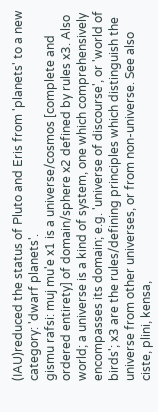(IAU)reduced the status of Pluto and Eris from 'planets' to a new category: 'dwarf planets'.
gismu rafsi: muj mu'e x1 is a universe/cosmos [complete and ordered entirety] of domain/sphere x2 defined by rules x3. Also world; a universe is a kind of system, one which comprehensively encompasses its domain; e.g. 'universe of discourse', or 'world of birds'; x3 are the rules/defining principles which distinguish the universe from other universes, or from non-universe. See also ciste, plini, kensa,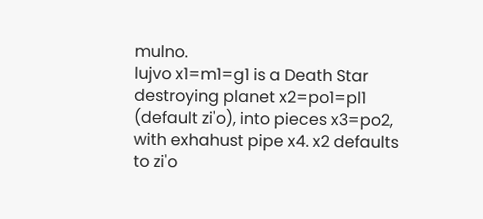mulno.
lujvo x1=m1=g1 is a Death Star destroying planet x2=po1=pl1 (default zi'o), into pieces x3=po2, with exhahust pipe x4. x2 defaults to zi'o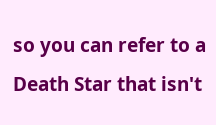so you can refer to a Death Star that isn't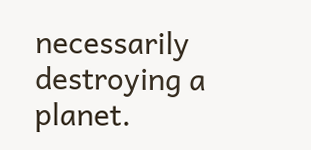necessarily destroying a planet.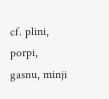cf. plini, porpi, gasnu, minji